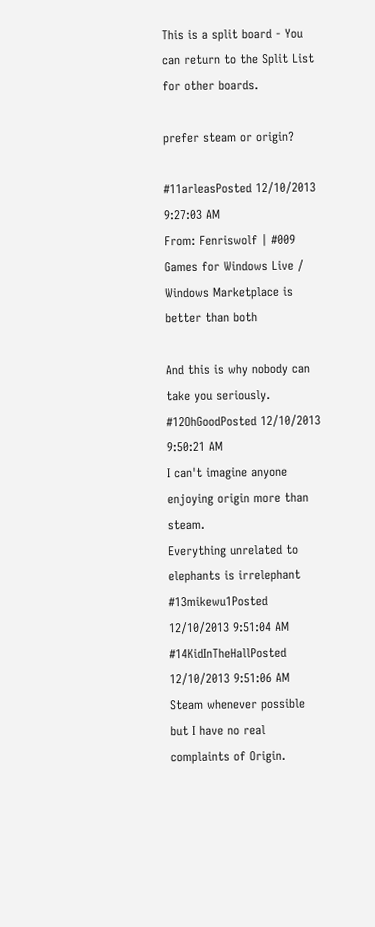This is a split board - You can return to the Split List for other boards.

prefer steam or origin?

#11arleasPosted 12/10/2013 9:27:03 AM
From: Fenriswolf | #009
Games for Windows Live / Windows Marketplace is better than both

And this is why nobody can take you seriously.
#12OhGoodPosted 12/10/2013 9:50:21 AM
I can't imagine anyone enjoying origin more than steam.
Everything unrelated to elephants is irrelephant
#13mikewu1Posted 12/10/2013 9:51:04 AM
#14KidInTheHallPosted 12/10/2013 9:51:06 AM
Steam whenever possible but I have no real complaints of Origin.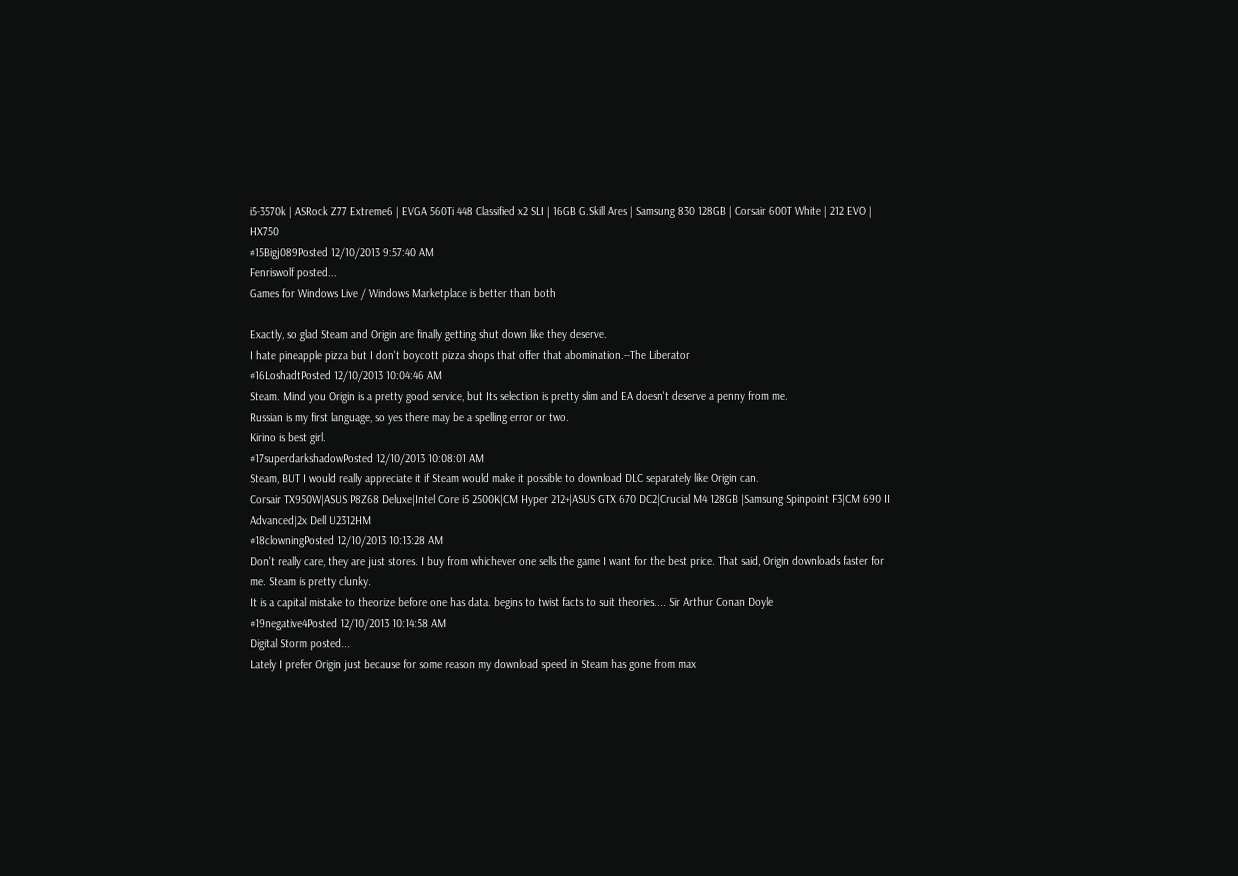i5-3570k | ASRock Z77 Extreme6 | EVGA 560Ti 448 Classified x2 SLI | 16GB G.Skill Ares | Samsung 830 128GB | Corsair 600T White | 212 EVO | HX750
#15Bigj089Posted 12/10/2013 9:57:40 AM
Fenriswolf posted...
Games for Windows Live / Windows Marketplace is better than both

Exactly, so glad Steam and Origin are finally getting shut down like they deserve.
I hate pineapple pizza but I don't boycott pizza shops that offer that abomination.--The Liberator
#16LoshadtPosted 12/10/2013 10:04:46 AM
Steam. Mind you Origin is a pretty good service, but Its selection is pretty slim and EA doesn't deserve a penny from me.
Russian is my first language, so yes there may be a spelling error or two.
Kirino is best girl.
#17superdarkshadowPosted 12/10/2013 10:08:01 AM
Steam, BUT I would really appreciate it if Steam would make it possible to download DLC separately like Origin can.
Corsair TX950W|ASUS P8Z68 Deluxe|Intel Core i5 2500K|CM Hyper 212+|ASUS GTX 670 DC2|Crucial M4 128GB |Samsung Spinpoint F3|CM 690 II Advanced|2x Dell U2312HM
#18clowningPosted 12/10/2013 10:13:28 AM
Don't really care, they are just stores. I buy from whichever one sells the game I want for the best price. That said, Origin downloads faster for me. Steam is pretty clunky.
It is a capital mistake to theorize before one has data. begins to twist facts to suit theories.... Sir Arthur Conan Doyle
#19negative4Posted 12/10/2013 10:14:58 AM
Digital Storm posted...
Lately I prefer Origin just because for some reason my download speed in Steam has gone from max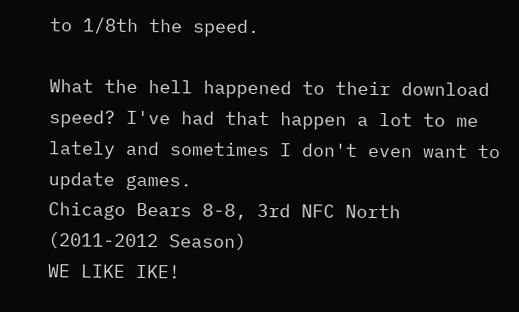to 1/8th the speed.

What the hell happened to their download speed? I've had that happen a lot to me lately and sometimes I don't even want to update games.
Chicago Bears 8-8, 3rd NFC North (2011-2012 Season)
WE LIKE IKE!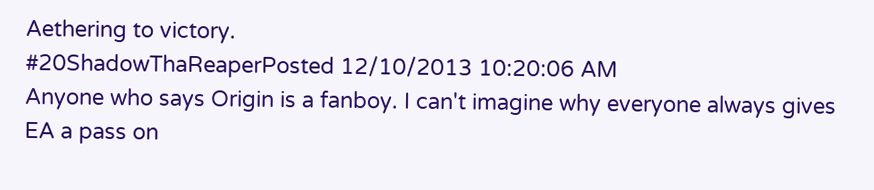Aethering to victory.
#20ShadowThaReaperPosted 12/10/2013 10:20:06 AM
Anyone who says Origin is a fanboy. I can't imagine why everyone always gives EA a pass on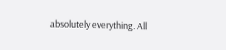absolutely everything. All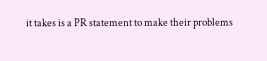it takes is a PR statement to make their problems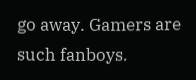go away. Gamers are such fanboys.